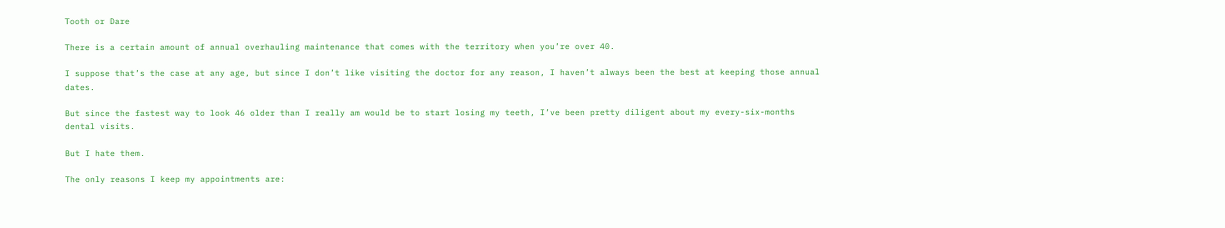Tooth or Dare

There is a certain amount of annual overhauling maintenance that comes with the territory when you’re over 40.

I suppose that’s the case at any age, but since I don’t like visiting the doctor for any reason, I haven’t always been the best at keeping those annual dates.

But since the fastest way to look 46 older than I really am would be to start losing my teeth, I’ve been pretty diligent about my every-six-months dental visits.

But I hate them.

The only reasons I keep my appointments are: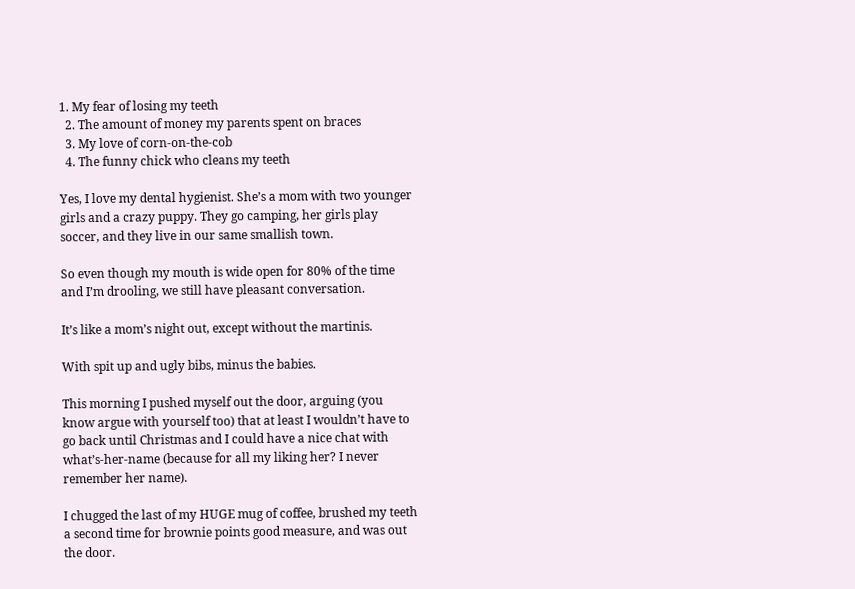1. My fear of losing my teeth
  2. The amount of money my parents spent on braces
  3. My love of corn-on-the-cob
  4. The funny chick who cleans my teeth

Yes, I love my dental hygienist. She’s a mom with two younger girls and a crazy puppy. They go camping, her girls play soccer, and they live in our same smallish town.

So even though my mouth is wide open for 80% of the time and I’m drooling, we still have pleasant conversation.

It’s like a mom’s night out, except without the martinis.

With spit up and ugly bibs, minus the babies.

This morning I pushed myself out the door, arguing (you know argue with yourself too) that at least I wouldn’t have to go back until Christmas and I could have a nice chat with what’s-her-name (because for all my liking her? I never remember her name).

I chugged the last of my HUGE mug of coffee, brushed my teeth a second time for brownie points good measure, and was out the door.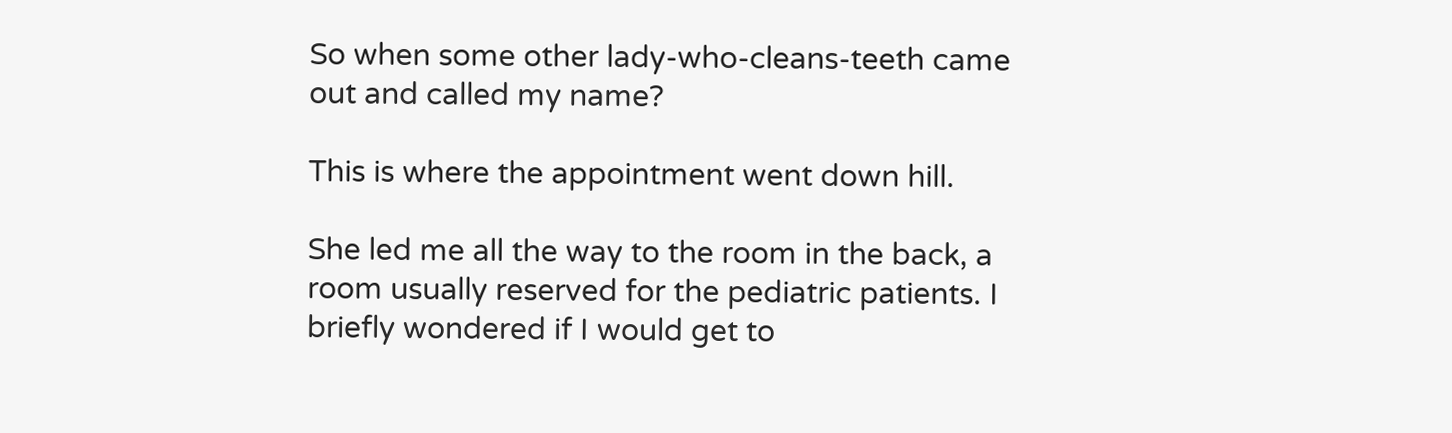So when some other lady-who-cleans-teeth came out and called my name?

This is where the appointment went down hill.

She led me all the way to the room in the back, a room usually reserved for the pediatric patients. I briefly wondered if I would get to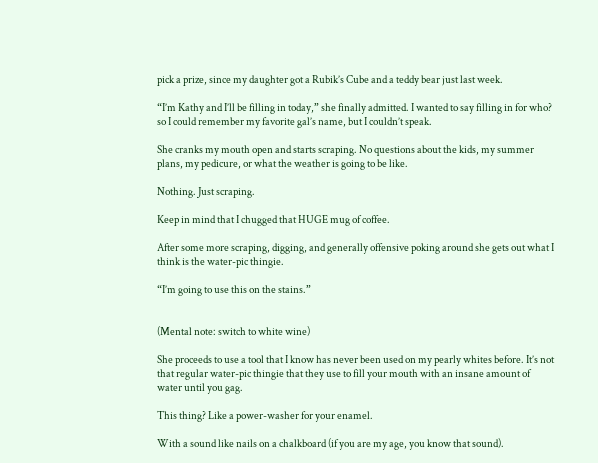pick a prize, since my daughter got a Rubik’s Cube and a teddy bear just last week.

“I’m Kathy and I’ll be filling in today,” she finally admitted. I wanted to say filling in for who? so I could remember my favorite gal’s name, but I couldn’t speak.

She cranks my mouth open and starts scraping. No questions about the kids, my summer plans, my pedicure, or what the weather is going to be like.

Nothing. Just scraping.

Keep in mind that I chugged that HUGE mug of coffee.

After some more scraping, digging, and generally offensive poking around she gets out what I think is the water-pic thingie.

“I’m going to use this on the stains.”


(Mental note: switch to white wine)

She proceeds to use a tool that I know has never been used on my pearly whites before. It’s not that regular water-pic thingie that they use to fill your mouth with an insane amount of water until you gag.

This thing? Like a power-washer for your enamel.

With a sound like nails on a chalkboard (if you are my age, you know that sound).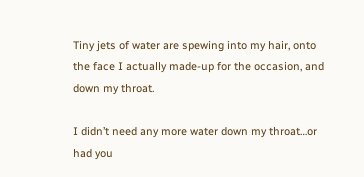Tiny jets of water are spewing into my hair, onto the face I actually made-up for the occasion, and down my throat.

I didn’t need any more water down my throat…or had you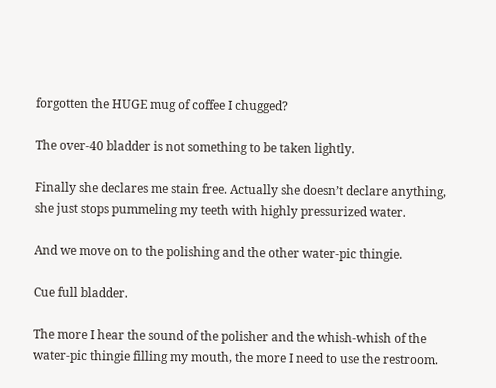forgotten the HUGE mug of coffee I chugged?

The over-40 bladder is not something to be taken lightly.

Finally she declares me stain free. Actually she doesn’t declare anything, she just stops pummeling my teeth with highly pressurized water.

And we move on to the polishing and the other water-pic thingie.

Cue full bladder.

The more I hear the sound of the polisher and the whish-whish of the water-pic thingie filling my mouth, the more I need to use the restroom.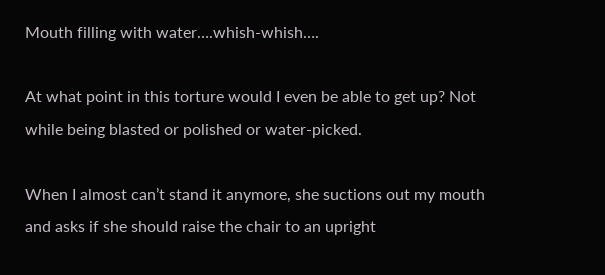Mouth filling with water….whish-whish….

At what point in this torture would I even be able to get up? Not while being blasted or polished or water-picked.

When I almost can’t stand it anymore, she suctions out my mouth and asks if she should raise the chair to an upright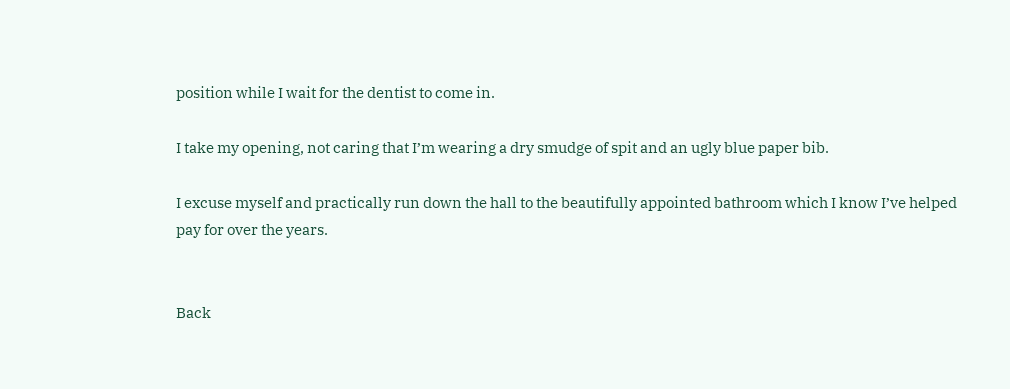position while I wait for the dentist to come in.

I take my opening, not caring that I’m wearing a dry smudge of spit and an ugly blue paper bib.

I excuse myself and practically run down the hall to the beautifully appointed bathroom which I know I’ve helped pay for over the years.


Back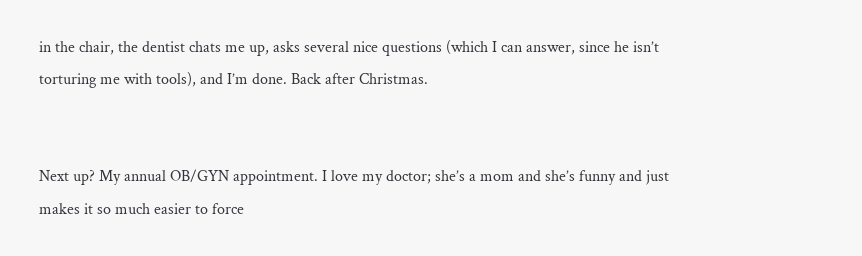in the chair, the dentist chats me up, asks several nice questions (which I can answer, since he isn’t torturing me with tools), and I’m done. Back after Christmas.


Next up? My annual OB/GYN appointment. I love my doctor; she’s a mom and she’s funny and just makes it so much easier to force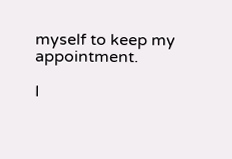myself to keep my appointment.

I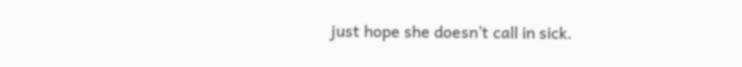just hope she doesn’t call in sick.